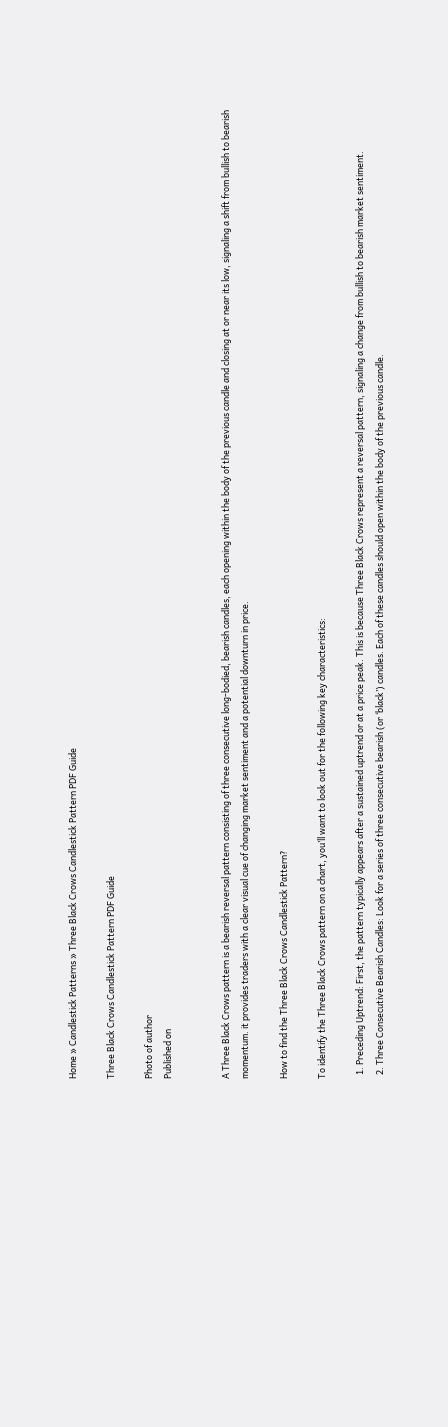Home » Candlestick Patterns » Three Black Crows Candlestick Pattern PDF Guide

Three Black Crows Candlestick Pattern PDF Guide

Photo of author
Published on


A Three Black Crows pattern is a bearish reversal pattern consisting of three consecutive long-bodied, bearish candles, each opening within the body of the previous candle and closing at or near its low, signaling a shift from bullish to bearish momentum. it provides traders with a clear visual cue of changing market sentiment and a potential downturn in price.

How to find the Three Black Crows Candlestick Pattern?

To identify the Three Black Crows pattern on a chart, you’ll want to look out for the following key characteristics:

  1. Preceding Uptrend: First, the pattern typically appears after a sustained uptrend or at a price peak. This is because Three Black Crows represent a reversal pattern, signaling a change from bullish to bearish market sentiment.
  2. Three Consecutive Bearish Candles: Look for a series of three consecutive bearish (or ‘black’) candles. Each of these candles should open within the body of the previous candle.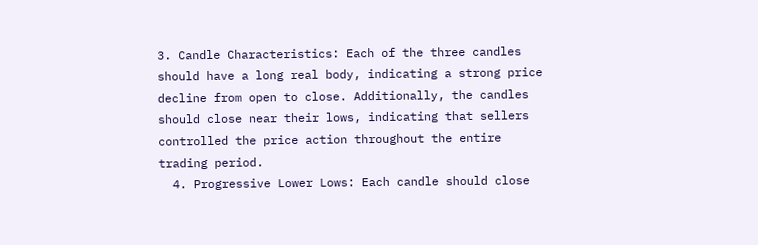3. Candle Characteristics: Each of the three candles should have a long real body, indicating a strong price decline from open to close. Additionally, the candles should close near their lows, indicating that sellers controlled the price action throughout the entire trading period.
  4. Progressive Lower Lows: Each candle should close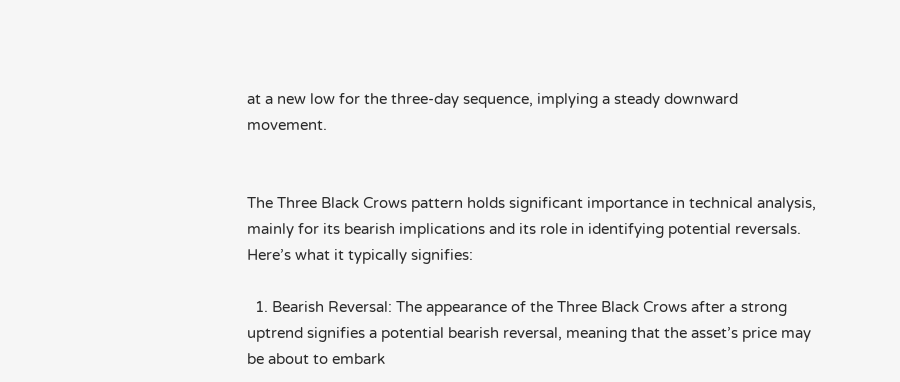at a new low for the three-day sequence, implying a steady downward movement.


The Three Black Crows pattern holds significant importance in technical analysis, mainly for its bearish implications and its role in identifying potential reversals. Here’s what it typically signifies:

  1. Bearish Reversal: The appearance of the Three Black Crows after a strong uptrend signifies a potential bearish reversal, meaning that the asset’s price may be about to embark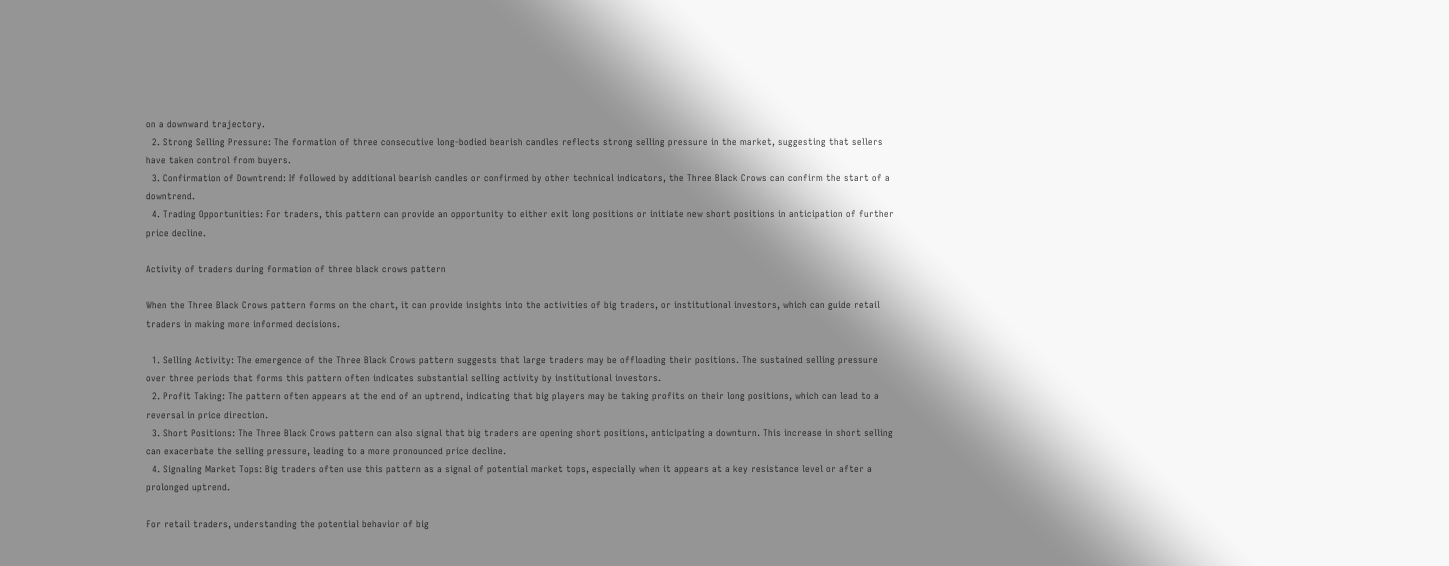on a downward trajectory.
  2. Strong Selling Pressure: The formation of three consecutive long-bodied bearish candles reflects strong selling pressure in the market, suggesting that sellers have taken control from buyers.
  3. Confirmation of Downtrend: If followed by additional bearish candles or confirmed by other technical indicators, the Three Black Crows can confirm the start of a downtrend.
  4. Trading Opportunities: For traders, this pattern can provide an opportunity to either exit long positions or initiate new short positions in anticipation of further price decline.

Activity of traders during formation of three black crows pattern

When the Three Black Crows pattern forms on the chart, it can provide insights into the activities of big traders, or institutional investors, which can guide retail traders in making more informed decisions.

  1. Selling Activity: The emergence of the Three Black Crows pattern suggests that large traders may be offloading their positions. The sustained selling pressure over three periods that forms this pattern often indicates substantial selling activity by institutional investors.
  2. Profit Taking: The pattern often appears at the end of an uptrend, indicating that big players may be taking profits on their long positions, which can lead to a reversal in price direction.
  3. Short Positions: The Three Black Crows pattern can also signal that big traders are opening short positions, anticipating a downturn. This increase in short selling can exacerbate the selling pressure, leading to a more pronounced price decline.
  4. Signaling Market Tops: Big traders often use this pattern as a signal of potential market tops, especially when it appears at a key resistance level or after a prolonged uptrend.

For retail traders, understanding the potential behavior of big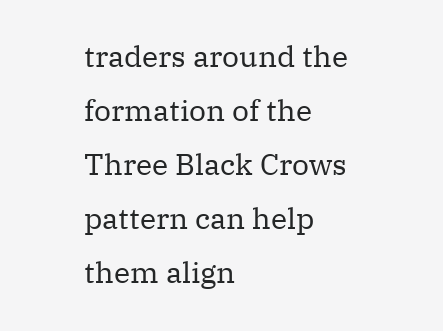traders around the formation of the Three Black Crows pattern can help them align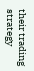their trading strategy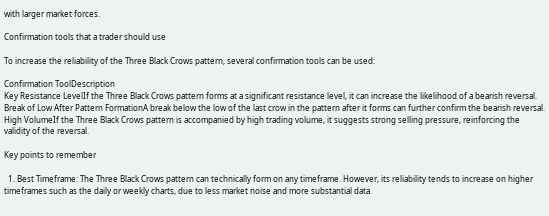with larger market forces.

Confirmation tools that a trader should use

To increase the reliability of the Three Black Crows pattern, several confirmation tools can be used:

Confirmation ToolDescription
Key Resistance LevelIf the Three Black Crows pattern forms at a significant resistance level, it can increase the likelihood of a bearish reversal.
Break of Low After Pattern FormationA break below the low of the last crow in the pattern after it forms can further confirm the bearish reversal.
High VolumeIf the Three Black Crows pattern is accompanied by high trading volume, it suggests strong selling pressure, reinforcing the validity of the reversal.

Key points to remember

  1. Best Timeframe: The Three Black Crows pattern can technically form on any timeframe. However, its reliability tends to increase on higher timeframes such as the daily or weekly charts, due to less market noise and more substantial data.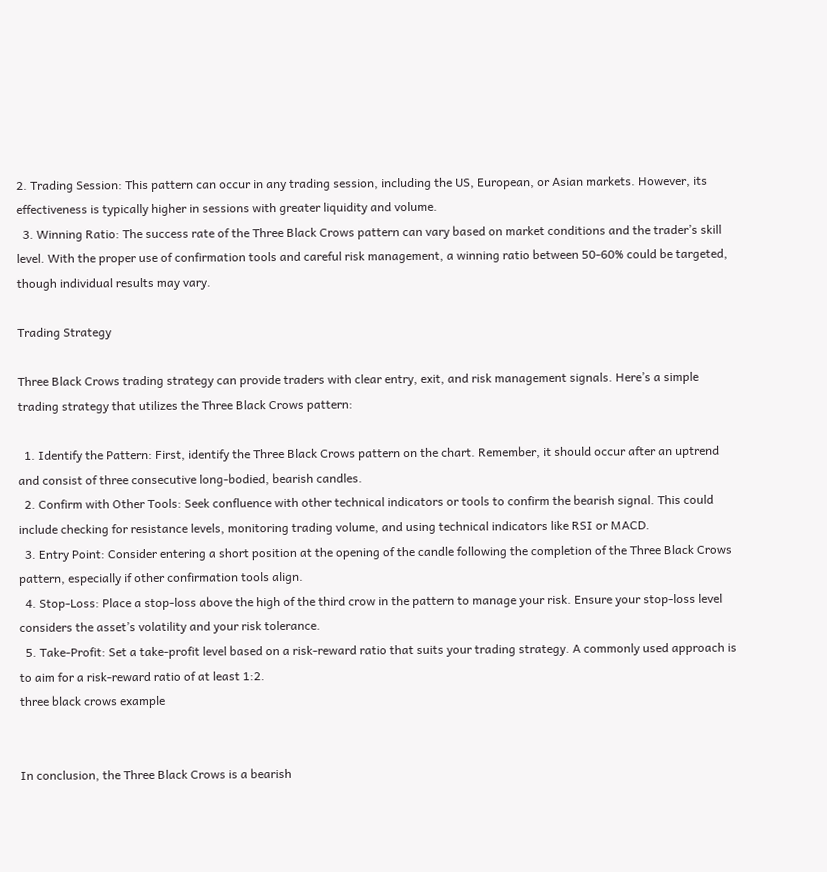2. Trading Session: This pattern can occur in any trading session, including the US, European, or Asian markets. However, its effectiveness is typically higher in sessions with greater liquidity and volume.
  3. Winning Ratio: The success rate of the Three Black Crows pattern can vary based on market conditions and the trader’s skill level. With the proper use of confirmation tools and careful risk management, a winning ratio between 50-60% could be targeted, though individual results may vary.

Trading Strategy

Three Black Crows trading strategy can provide traders with clear entry, exit, and risk management signals. Here’s a simple trading strategy that utilizes the Three Black Crows pattern:

  1. Identify the Pattern: First, identify the Three Black Crows pattern on the chart. Remember, it should occur after an uptrend and consist of three consecutive long-bodied, bearish candles.
  2. Confirm with Other Tools: Seek confluence with other technical indicators or tools to confirm the bearish signal. This could include checking for resistance levels, monitoring trading volume, and using technical indicators like RSI or MACD.
  3. Entry Point: Consider entering a short position at the opening of the candle following the completion of the Three Black Crows pattern, especially if other confirmation tools align.
  4. Stop-Loss: Place a stop-loss above the high of the third crow in the pattern to manage your risk. Ensure your stop-loss level considers the asset’s volatility and your risk tolerance.
  5. Take-Profit: Set a take-profit level based on a risk-reward ratio that suits your trading strategy. A commonly used approach is to aim for a risk-reward ratio of at least 1:2.
three black crows example


In conclusion, the Three Black Crows is a bearish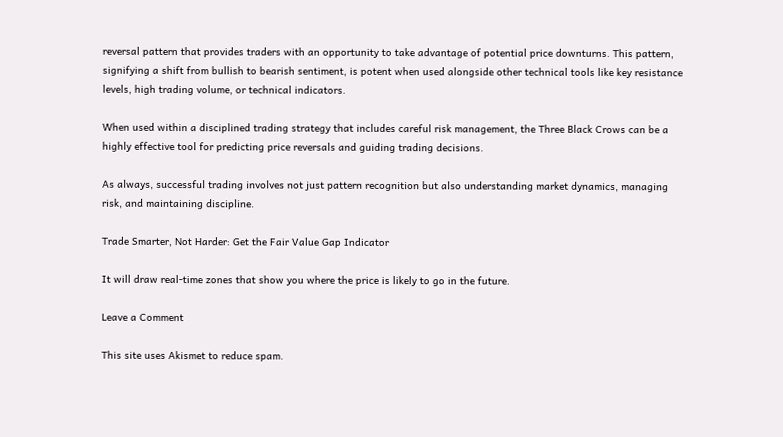reversal pattern that provides traders with an opportunity to take advantage of potential price downturns. This pattern, signifying a shift from bullish to bearish sentiment, is potent when used alongside other technical tools like key resistance levels, high trading volume, or technical indicators.

When used within a disciplined trading strategy that includes careful risk management, the Three Black Crows can be a highly effective tool for predicting price reversals and guiding trading decisions.

As always, successful trading involves not just pattern recognition but also understanding market dynamics, managing risk, and maintaining discipline.

Trade Smarter, Not Harder: Get the Fair Value Gap Indicator

It will draw real-time zones that show you where the price is likely to go in the future.

Leave a Comment

This site uses Akismet to reduce spam.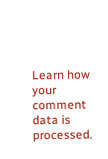Learn how your comment data is processed.